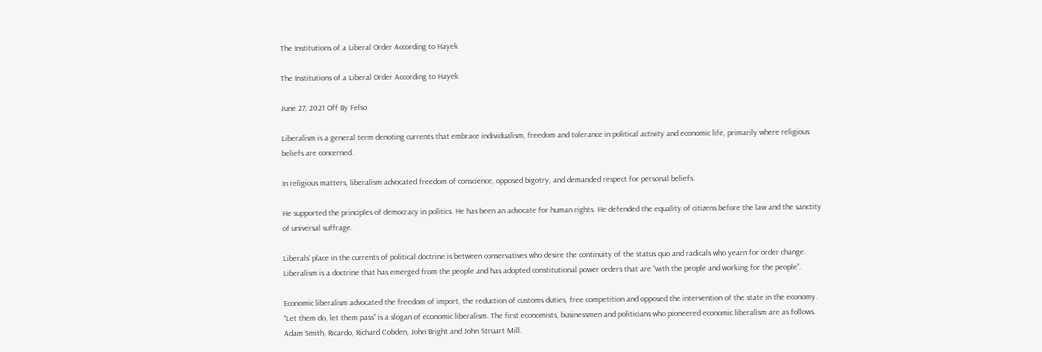The Institutions of a Liberal Order According to Hayek

The Institutions of a Liberal Order According to Hayek

June 27, 2021 Off By Felso

Liberalism is a general term denoting currents that embrace individualism, freedom and tolerance in political activity and economic life, primarily where religious beliefs are concerned.

In religious matters, liberalism advocated freedom of conscience, opposed bigotry, and demanded respect for personal beliefs.

He supported the principles of democracy in politics. He has been an advocate for human rights. He defended the equality of citizens before the law and the sanctity of universal suffrage.

Liberals’ place in the currents of political doctrine is between conservatives who desire the continuity of the status quo and radicals who yearn for order change. Liberalism is a doctrine that has emerged from the people and has adopted constitutional power orders that are “with the people and working for the people”.

Economic liberalism advocated the freedom of import, the reduction of customs duties, free competition and opposed the intervention of the state in the economy. “Let them do, let them pass” is a slogan of economic liberalism. The first economists, businessmen and politicians who pioneered economic liberalism are as follows. Adam Smith, Ricardo, Richard Cobden, John Bright and John Struart Mill.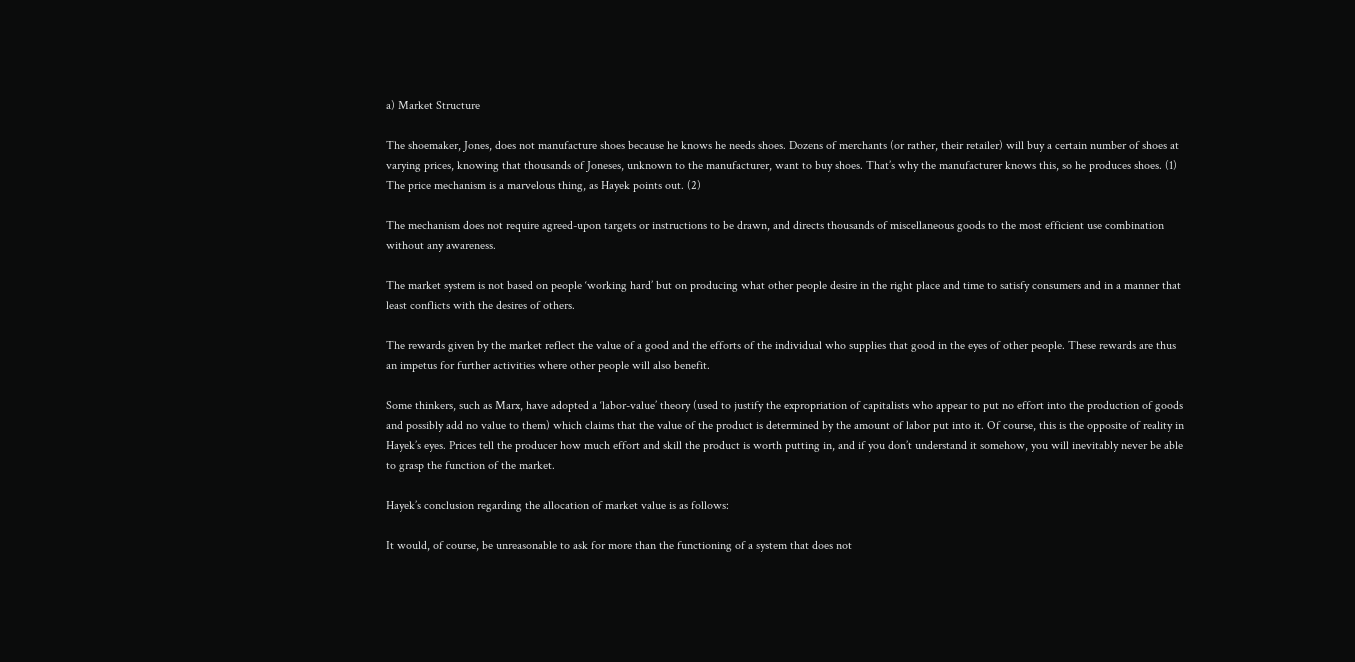a) Market Structure

The shoemaker, Jones, does not manufacture shoes because he knows he needs shoes. Dozens of merchants (or rather, their retailer) will buy a certain number of shoes at varying prices, knowing that thousands of Joneses, unknown to the manufacturer, want to buy shoes. That’s why the manufacturer knows this, so he produces shoes. (1) The price mechanism is a marvelous thing, as Hayek points out. (2)

The mechanism does not require agreed-upon targets or instructions to be drawn, and directs thousands of miscellaneous goods to the most efficient use combination without any awareness.

The market system is not based on people ‘working hard’ but on producing what other people desire in the right place and time to satisfy consumers and in a manner that least conflicts with the desires of others.

The rewards given by the market reflect the value of a good and the efforts of the individual who supplies that good in the eyes of other people. These rewards are thus an impetus for further activities where other people will also benefit.

Some thinkers, such as Marx, have adopted a ‘labor-value’ theory (used to justify the expropriation of capitalists who appear to put no effort into the production of goods and possibly add no value to them) which claims that the value of the product is determined by the amount of labor put into it. Of course, this is the opposite of reality in Hayek’s eyes. Prices tell the producer how much effort and skill the product is worth putting in, and if you don’t understand it somehow, you will inevitably never be able to grasp the function of the market.

Hayek’s conclusion regarding the allocation of market value is as follows:

It would, of course, be unreasonable to ask for more than the functioning of a system that does not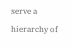serve a hierarchy of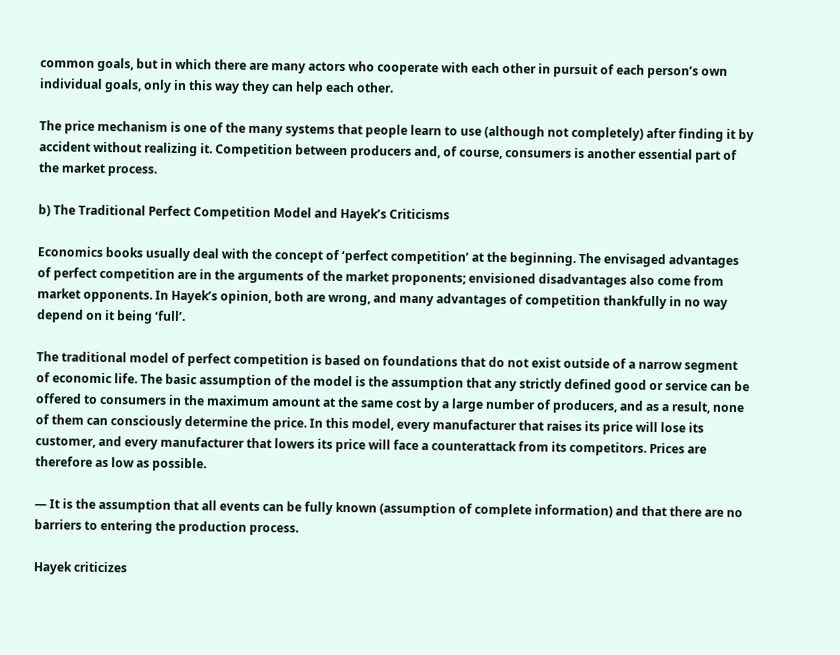common goals, but in which there are many actors who cooperate with each other in pursuit of each person’s own individual goals, only in this way they can help each other.

The price mechanism is one of the many systems that people learn to use (although not completely) after finding it by accident without realizing it. Competition between producers and, of course, consumers is another essential part of the market process.

b) The Traditional Perfect Competition Model and Hayek’s Criticisms

Economics books usually deal with the concept of ‘perfect competition’ at the beginning. The envisaged advantages of perfect competition are in the arguments of the market proponents; envisioned disadvantages also come from market opponents. In Hayek’s opinion, both are wrong, and many advantages of competition thankfully in no way depend on it being ‘full’.

The traditional model of perfect competition is based on foundations that do not exist outside of a narrow segment of economic life. The basic assumption of the model is the assumption that any strictly defined good or service can be offered to consumers in the maximum amount at the same cost by a large number of producers, and as a result, none of them can consciously determine the price. In this model, every manufacturer that raises its price will lose its customer, and every manufacturer that lowers its price will face a counterattack from its competitors. Prices are therefore as low as possible.

— It is the assumption that all events can be fully known (assumption of complete information) and that there are no barriers to entering the production process.

Hayek criticizes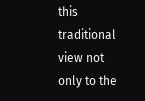this traditional view not only to the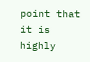point that it is highly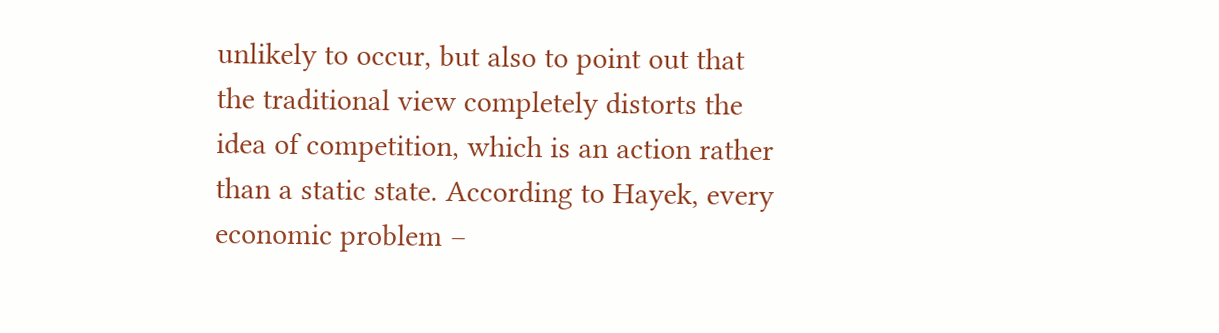unlikely to occur, but also to point out that the traditional view completely distorts the idea of competition, which is an action rather than a static state. According to Hayek, every economic problem –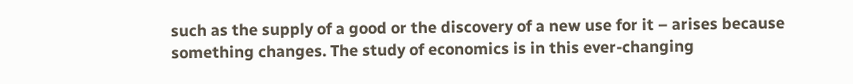such as the supply of a good or the discovery of a new use for it – arises because something changes. The study of economics is in this ever-changing